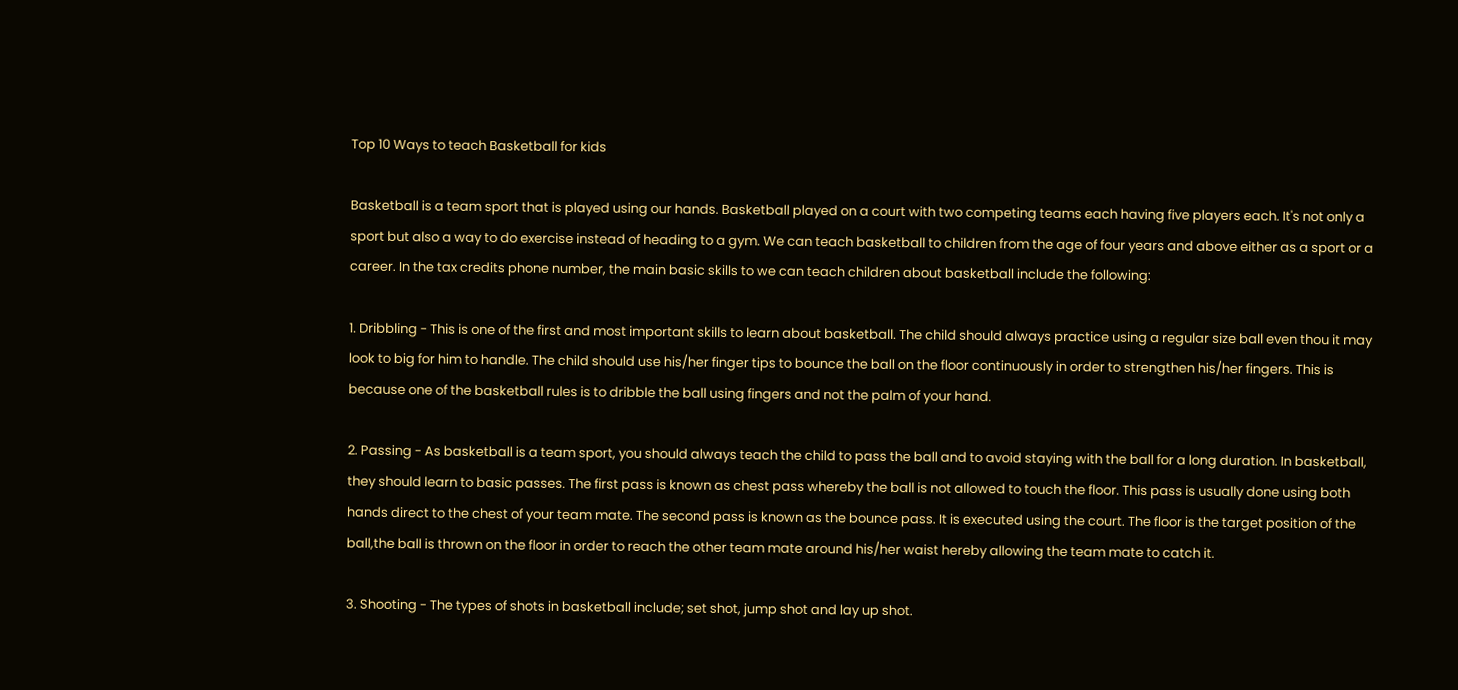Top 10 Ways to teach Basketball for kids

Basketball is a team sport that is played using our hands. Basketball played on a court with two competing teams each having five players each. It's not only a sport but also a way to do exercise instead of heading to a gym. We can teach basketball to children from the age of four years and above either as a sport or a career. In the tax credits phone number, the main basic skills to we can teach children about basketball include the following:

1. Dribbling - This is one of the first and most important skills to learn about basketball. The child should always practice using a regular size ball even thou it may look to big for him to handle. The child should use his/her finger tips to bounce the ball on the floor continuously in order to strengthen his/her fingers. This is because one of the basketball rules is to dribble the ball using fingers and not the palm of your hand.

2. Passing - As basketball is a team sport, you should always teach the child to pass the ball and to avoid staying with the ball for a long duration. In basketball, they should learn to basic passes. The first pass is known as chest pass whereby the ball is not allowed to touch the floor. This pass is usually done using both hands direct to the chest of your team mate. The second pass is known as the bounce pass. It is executed using the court. The floor is the target position of the ball,the ball is thrown on the floor in order to reach the other team mate around his/her waist hereby allowing the team mate to catch it.

3. Shooting - The types of shots in basketball include; set shot, jump shot and lay up shot.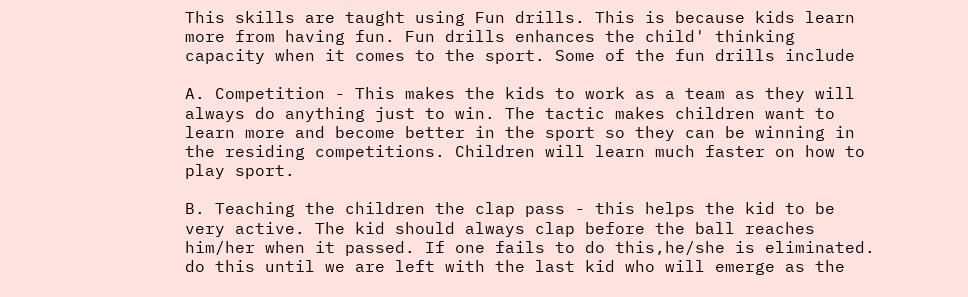This skills are taught using Fun drills. This is because kids learn more from having fun. Fun drills enhances the child' thinking capacity when it comes to the sport. Some of the fun drills include

A. Competition - This makes the kids to work as a team as they will
always do anything just to win. The tactic makes children want to learn more and become better in the sport so they can be winning in the residing competitions. Children will learn much faster on how to play sport.

B. Teaching the children the clap pass - this helps the kid to be very active. The kid should always clap before the ball reaches him/her when it passed. If one fails to do this,he/she is eliminated. do this until we are left with the last kid who will emerge as the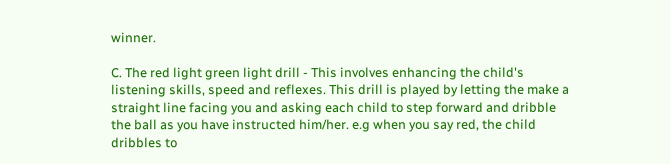winner.

C. The red light green light drill - This involves enhancing the child's listening skills, speed and reflexes. This drill is played by letting the make a straight line facing you and asking each child to step forward and dribble the ball as you have instructed him/her. e.g when you say red, the child dribbles to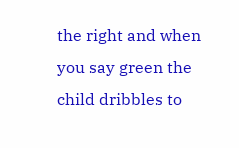the right and when you say green the child dribbles to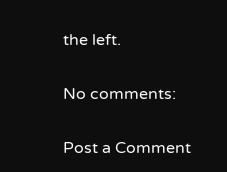the left.

No comments:

Post a Comment